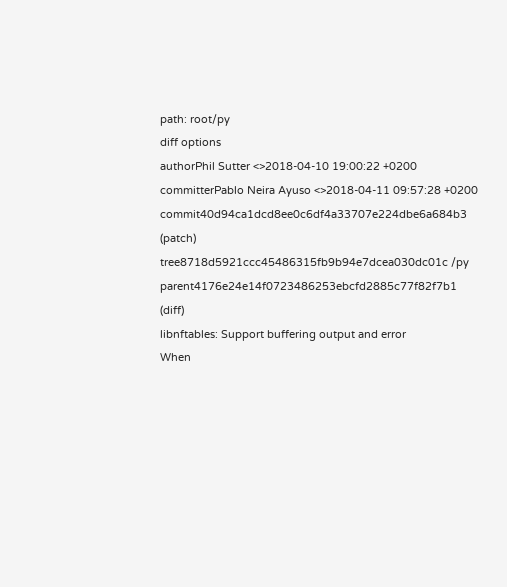path: root/py
diff options
authorPhil Sutter <>2018-04-10 19:00:22 +0200
committerPablo Neira Ayuso <>2018-04-11 09:57:28 +0200
commit40d94ca1dcd8ee0c6df4a33707e224dbe6a684b3 (patch)
tree8718d5921ccc45486315fb9b94e7dcea030dc01c /py
parent4176e24e14f0723486253ebcfd2885c77f82f7b1 (diff)
libnftables: Support buffering output and error
When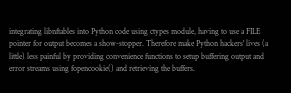integrating libnftables into Python code using ctypes module, having to use a FILE pointer for output becomes a show-stopper. Therefore make Python hackers' lives (a little) less painful by providing convenience functions to setup buffering output and error streams using fopencookie() and retrieving the buffers.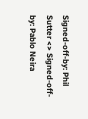Signed-off-by: Phil Sutter <> Signed-off-by: Pablo Neira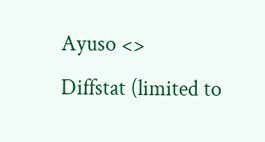Ayuso <>
Diffstat (limited to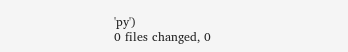'py')
0 files changed, 0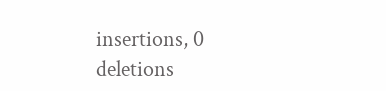insertions, 0 deletions